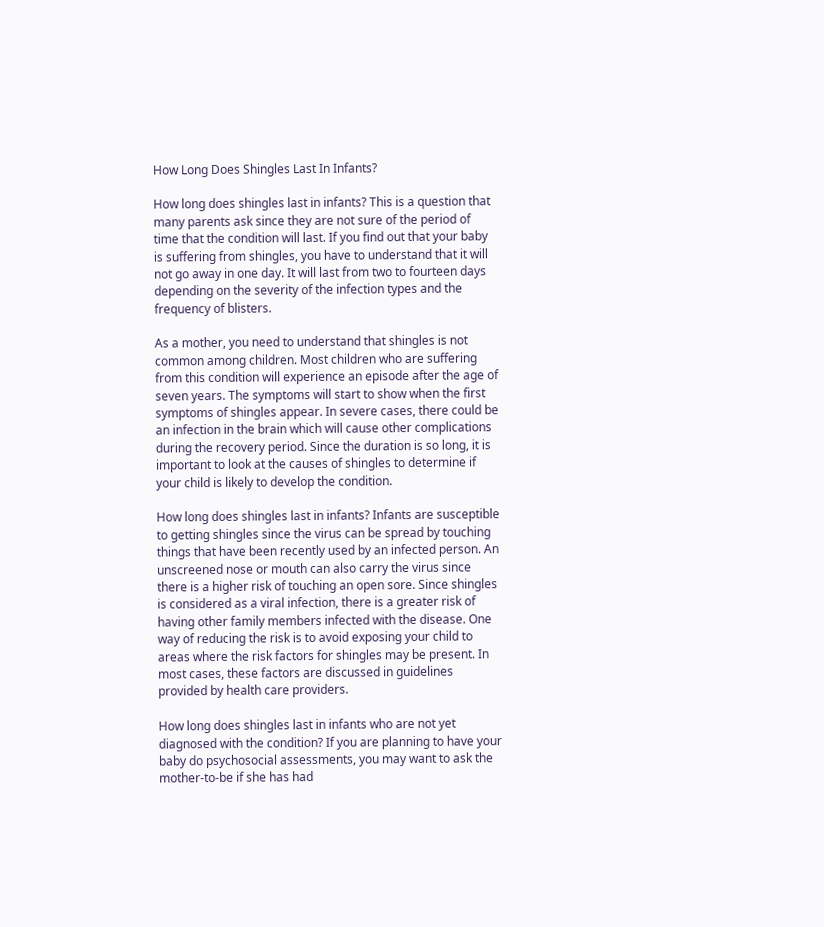How Long Does Shingles Last In Infants?

How long does shingles last in infants? This is a question that many parents ask since they are not sure of the period of time that the condition will last. If you find out that your baby is suffering from shingles, you have to understand that it will not go away in one day. It will last from two to fourteen days depending on the severity of the infection types and the frequency of blisters.

As a mother, you need to understand that shingles is not common among children. Most children who are suffering from this condition will experience an episode after the age of seven years. The symptoms will start to show when the first symptoms of shingles appear. In severe cases, there could be an infection in the brain which will cause other complications during the recovery period. Since the duration is so long, it is important to look at the causes of shingles to determine if your child is likely to develop the condition.

How long does shingles last in infants? Infants are susceptible to getting shingles since the virus can be spread by touching things that have been recently used by an infected person. An unscreened nose or mouth can also carry the virus since there is a higher risk of touching an open sore. Since shingles is considered as a viral infection, there is a greater risk of having other family members infected with the disease. One way of reducing the risk is to avoid exposing your child to areas where the risk factors for shingles may be present. In most cases, these factors are discussed in guidelines provided by health care providers.

How long does shingles last in infants who are not yet diagnosed with the condition? If you are planning to have your baby do psychosocial assessments, you may want to ask the mother-to-be if she has had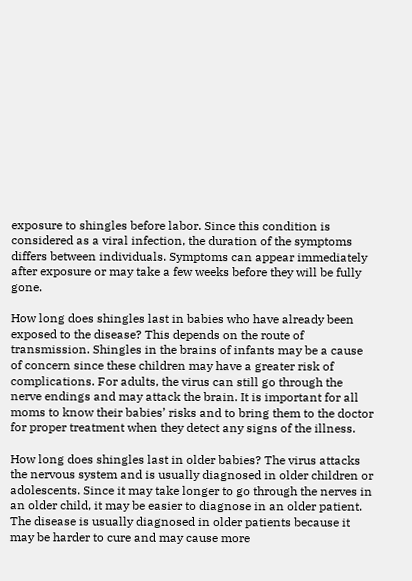exposure to shingles before labor. Since this condition is considered as a viral infection, the duration of the symptoms differs between individuals. Symptoms can appear immediately after exposure or may take a few weeks before they will be fully gone.

How long does shingles last in babies who have already been exposed to the disease? This depends on the route of transmission. Shingles in the brains of infants may be a cause of concern since these children may have a greater risk of complications. For adults, the virus can still go through the nerve endings and may attack the brain. It is important for all moms to know their babies’ risks and to bring them to the doctor for proper treatment when they detect any signs of the illness.

How long does shingles last in older babies? The virus attacks the nervous system and is usually diagnosed in older children or adolescents. Since it may take longer to go through the nerves in an older child, it may be easier to diagnose in an older patient. The disease is usually diagnosed in older patients because it may be harder to cure and may cause more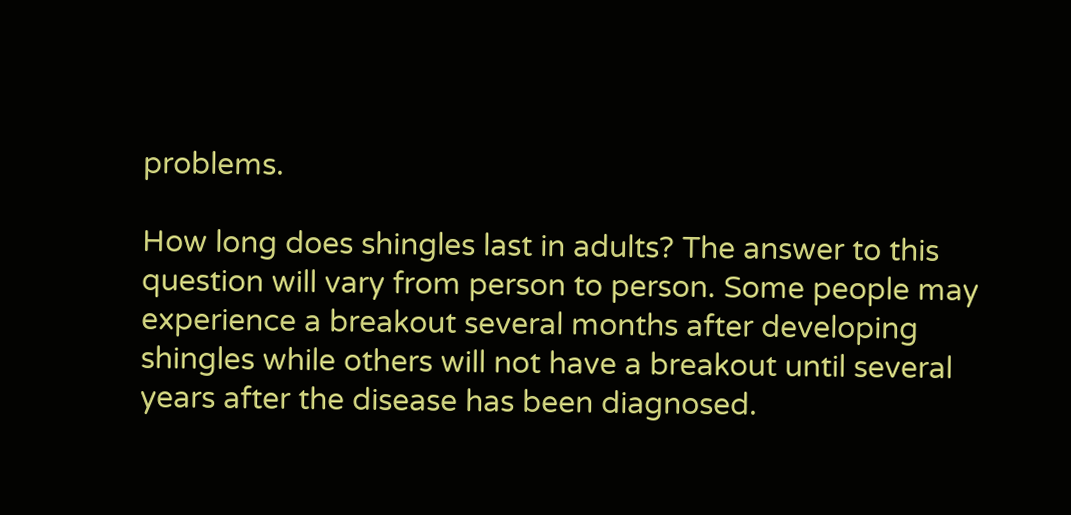problems.

How long does shingles last in adults? The answer to this question will vary from person to person. Some people may experience a breakout several months after developing shingles while others will not have a breakout until several years after the disease has been diagnosed.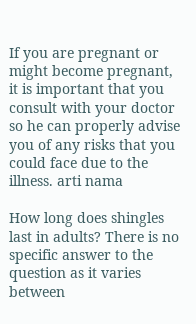If you are pregnant or might become pregnant, it is important that you consult with your doctor so he can properly advise you of any risks that you could face due to the illness. arti nama

How long does shingles last in adults? There is no specific answer to the question as it varies between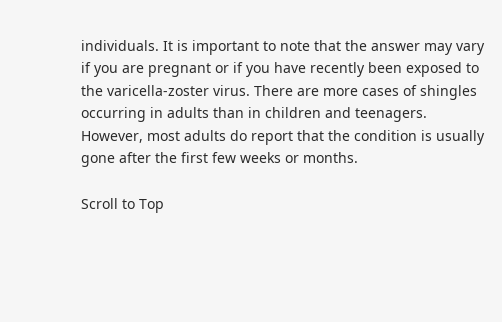individuals. It is important to note that the answer may vary if you are pregnant or if you have recently been exposed to the varicella-zoster virus. There are more cases of shingles occurring in adults than in children and teenagers. However, most adults do report that the condition is usually gone after the first few weeks or months.

Scroll to Top